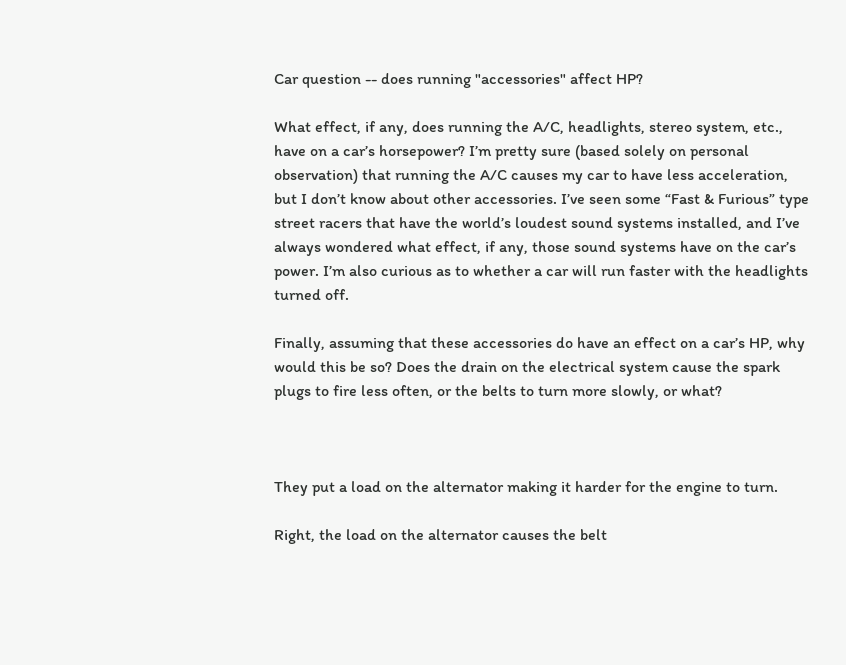Car question -- does running "accessories" affect HP?

What effect, if any, does running the A/C, headlights, stereo system, etc., have on a car’s horsepower? I’m pretty sure (based solely on personal observation) that running the A/C causes my car to have less acceleration, but I don’t know about other accessories. I’ve seen some “Fast & Furious” type street racers that have the world’s loudest sound systems installed, and I’ve always wondered what effect, if any, those sound systems have on the car’s power. I’m also curious as to whether a car will run faster with the headlights turned off.

Finally, assuming that these accessories do have an effect on a car’s HP, why would this be so? Does the drain on the electrical system cause the spark plugs to fire less often, or the belts to turn more slowly, or what?



They put a load on the alternator making it harder for the engine to turn.

Right, the load on the alternator causes the belt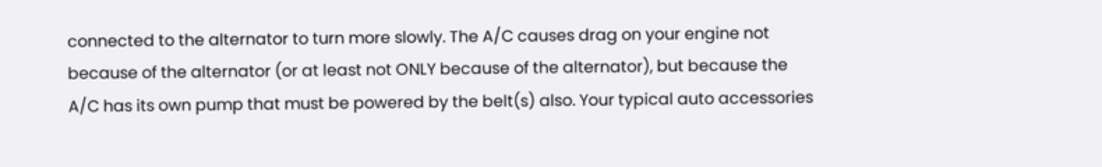connected to the alternator to turn more slowly. The A/C causes drag on your engine not because of the alternator (or at least not ONLY because of the alternator), but because the A/C has its own pump that must be powered by the belt(s) also. Your typical auto accessories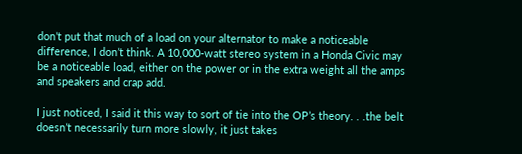don’t put that much of a load on your alternator to make a noticeable difference, I don’t think. A 10,000-watt stereo system in a Honda Civic may be a noticeable load, either on the power or in the extra weight all the amps and speakers and crap add.

I just noticed, I said it this way to sort of tie into the OP’s theory. . .the belt doesn’t necessarily turn more slowly, it just takes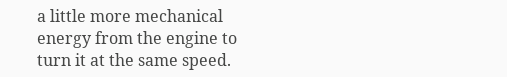a little more mechanical energy from the engine to turn it at the same speed.